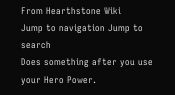From Hearthstone Wiki
Jump to navigation Jump to search
Does something after you use your Hero Power.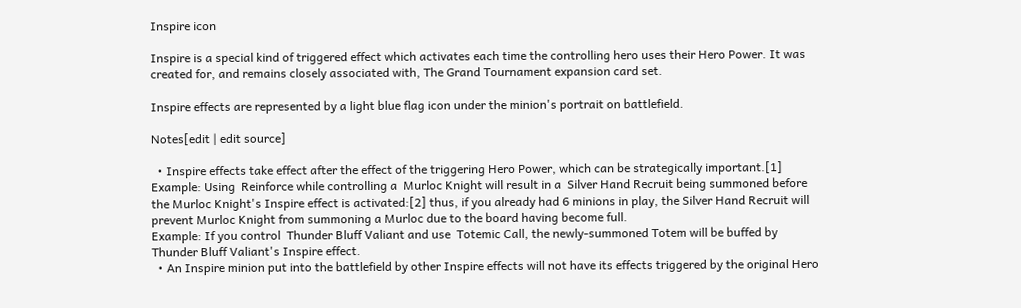Inspire icon

Inspire is a special kind of triggered effect which activates each time the controlling hero uses their Hero Power. It was created for, and remains closely associated with, The Grand Tournament expansion card set.

Inspire effects are represented by a light blue flag icon under the minion's portrait on battlefield.

Notes[edit | edit source]

  • Inspire effects take effect after the effect of the triggering Hero Power, which can be strategically important.[1]
Example: Using  Reinforce while controlling a  Murloc Knight will result in a  Silver Hand Recruit being summoned before the Murloc Knight's Inspire effect is activated:[2] thus, if you already had 6 minions in play, the Silver Hand Recruit will prevent Murloc Knight from summoning a Murloc due to the board having become full.
Example: If you control  Thunder Bluff Valiant and use  Totemic Call, the newly-summoned Totem will be buffed by Thunder Bluff Valiant's Inspire effect.
  • An Inspire minion put into the battlefield by other Inspire effects will not have its effects triggered by the original Hero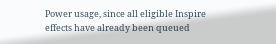Power usage, since all eligible Inspire effects have already been queued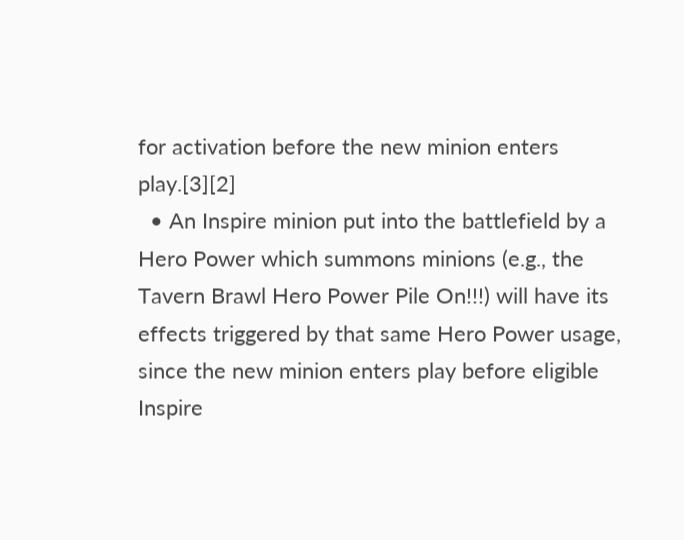for activation before the new minion enters play.[3][2]
  • An Inspire minion put into the battlefield by a Hero Power which summons minions (e.g., the Tavern Brawl Hero Power Pile On!!!) will have its effects triggered by that same Hero Power usage, since the new minion enters play before eligible Inspire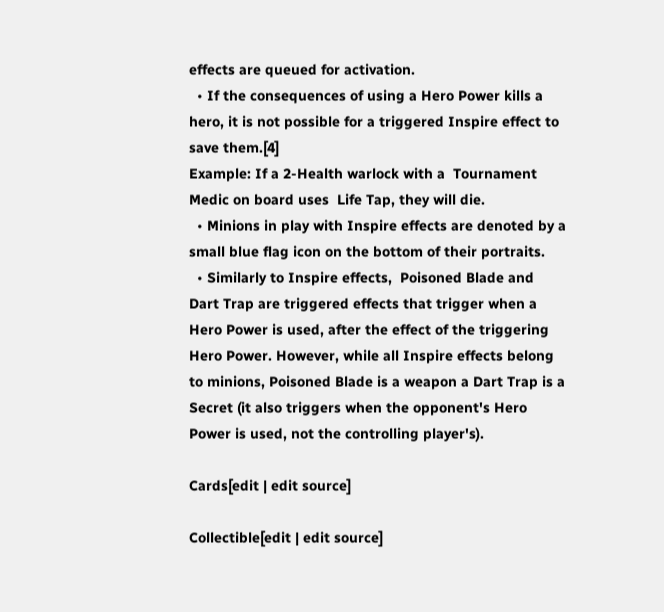effects are queued for activation.
  • If the consequences of using a Hero Power kills a hero, it is not possible for a triggered Inspire effect to save them.[4]
Example: If a 2-Health warlock with a  Tournament Medic on board uses  Life Tap, they will die.
  • Minions in play with Inspire effects are denoted by a small blue flag icon on the bottom of their portraits.
  • Similarly to Inspire effects,  Poisoned Blade and  Dart Trap are triggered effects that trigger when a Hero Power is used, after the effect of the triggering Hero Power. However, while all Inspire effects belong to minions, Poisoned Blade is a weapon a Dart Trap is a Secret (it also triggers when the opponent's Hero Power is used, not the controlling player's).

Cards[edit | edit source]

Collectible[edit | edit source]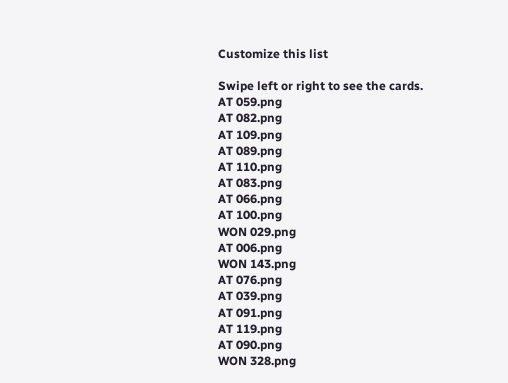Customize this list

Swipe left or right to see the cards.
AT 059.png
AT 082.png
AT 109.png
AT 089.png
AT 110.png
AT 083.png
AT 066.png
AT 100.png
WON 029.png
AT 006.png
WON 143.png
AT 076.png
AT 039.png
AT 091.png
AT 119.png
AT 090.png
WON 328.png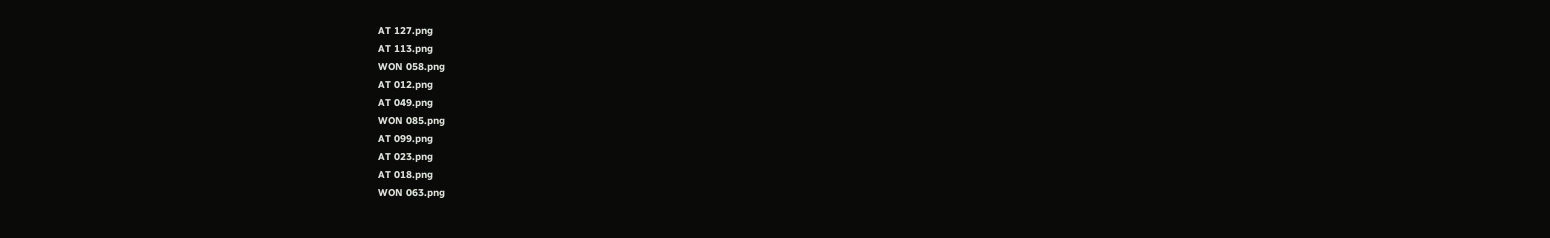AT 127.png
AT 113.png
WON 058.png
AT 012.png
AT 049.png
WON 085.png
AT 099.png
AT 023.png
AT 018.png
WON 063.png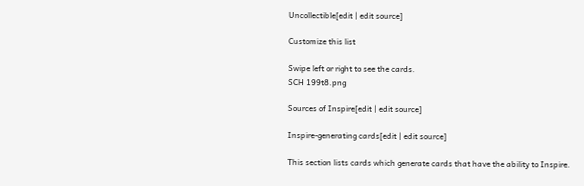Uncollectible[edit | edit source]

Customize this list

Swipe left or right to see the cards.
SCH 199t8.png

Sources of Inspire[edit | edit source]

Inspire-generating cards[edit | edit source]

This section lists cards which generate cards that have the ability to Inspire.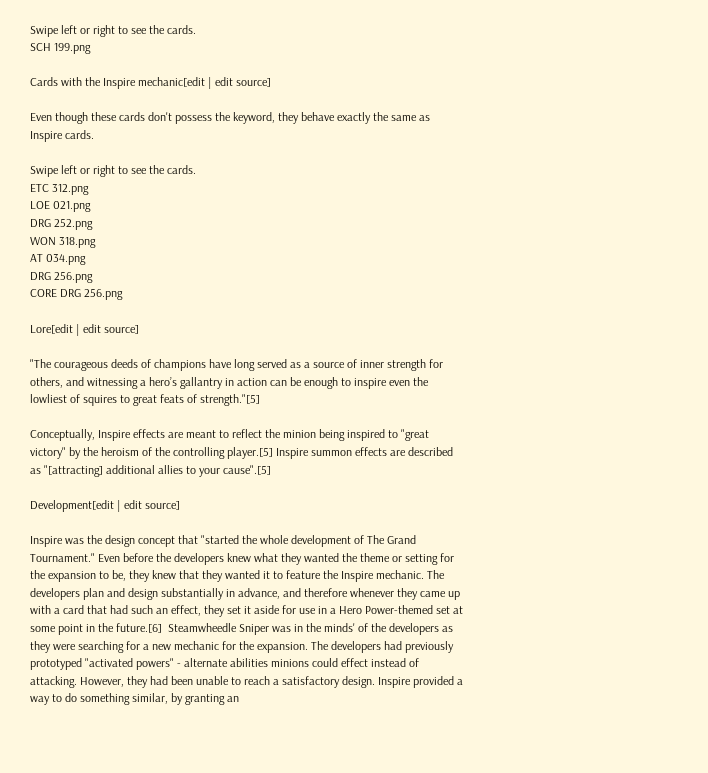Swipe left or right to see the cards.
SCH 199.png

Cards with the Inspire mechanic[edit | edit source]

Even though these cards don't possess the keyword, they behave exactly the same as Inspire cards.

Swipe left or right to see the cards.
ETC 312.png
LOE 021.png
DRG 252.png
WON 318.png
AT 034.png
DRG 256.png
CORE DRG 256.png

Lore[edit | edit source]

"The courageous deeds of champions have long served as a source of inner strength for others, and witnessing a hero’s gallantry in action can be enough to inspire even the lowliest of squires to great feats of strength."[5]

Conceptually, Inspire effects are meant to reflect the minion being inspired to "great victory" by the heroism of the controlling player.[5] Inspire summon effects are described as "[attracting] additional allies to your cause".[5]

Development[edit | edit source]

Inspire was the design concept that "started the whole development of The Grand Tournament." Even before the developers knew what they wanted the theme or setting for the expansion to be, they knew that they wanted it to feature the Inspire mechanic. The developers plan and design substantially in advance, and therefore whenever they came up with a card that had such an effect, they set it aside for use in a Hero Power-themed set at some point in the future.[6]  Steamwheedle Sniper was in the minds' of the developers as they were searching for a new mechanic for the expansion. The developers had previously prototyped "activated powers" - alternate abilities minions could effect instead of attacking. However, they had been unable to reach a satisfactory design. Inspire provided a way to do something similar, by granting an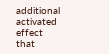additional activated effect that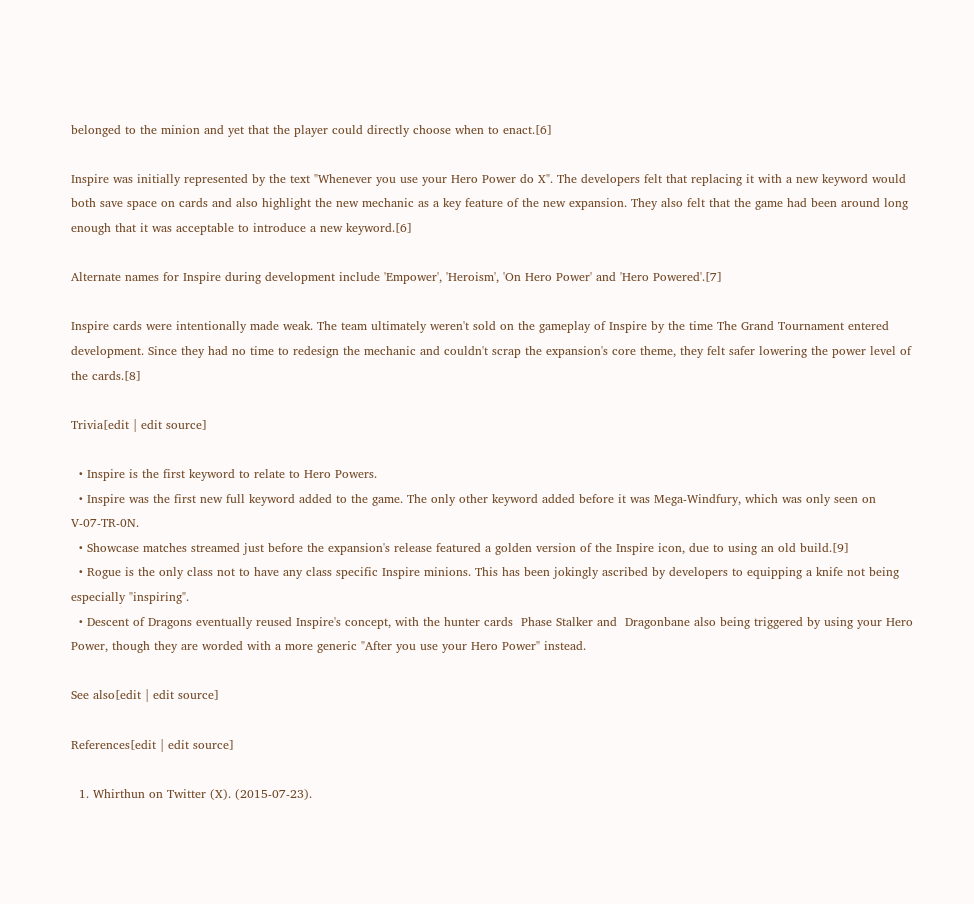belonged to the minion and yet that the player could directly choose when to enact.[6]

Inspire was initially represented by the text "Whenever you use your Hero Power do X". The developers felt that replacing it with a new keyword would both save space on cards and also highlight the new mechanic as a key feature of the new expansion. They also felt that the game had been around long enough that it was acceptable to introduce a new keyword.[6]

Alternate names for Inspire during development include 'Empower', 'Heroism', 'On Hero Power' and 'Hero Powered'.[7]

Inspire cards were intentionally made weak. The team ultimately weren't sold on the gameplay of Inspire by the time The Grand Tournament entered development. Since they had no time to redesign the mechanic and couldn't scrap the expansion's core theme, they felt safer lowering the power level of the cards.[8]

Trivia[edit | edit source]

  • Inspire is the first keyword to relate to Hero Powers.
  • Inspire was the first new full keyword added to the game. The only other keyword added before it was Mega-Windfury, which was only seen on  V-07-TR-0N.
  • Showcase matches streamed just before the expansion's release featured a golden version of the Inspire icon, due to using an old build.[9]
  • Rogue is the only class not to have any class specific Inspire minions. This has been jokingly ascribed by developers to equipping a knife not being especially "inspiring".
  • Descent of Dragons eventually reused Inspire's concept, with the hunter cards  Phase Stalker and  Dragonbane also being triggered by using your Hero Power, though they are worded with a more generic "After you use your Hero Power" instead.

See also[edit | edit source]

References[edit | edit source]

  1. Whirthun on Twitter (X). (2015-07-23).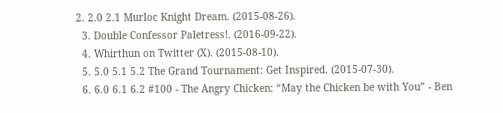2. 2.0 2.1 Murloc Knight Dream. (2015-08-26).
  3. Double Confessor Paletress!. (2016-09-22).
  4. Whirthun on Twitter (X). (2015-08-10).
  5. 5.0 5.1 5.2 The Grand Tournament: Get Inspired. (2015-07-30).
  6. 6.0 6.1 6.2 #100 - The Angry Chicken: “May the Chicken be with You” - Ben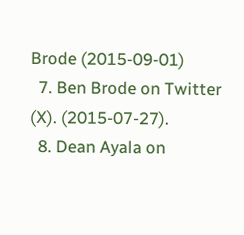Brode (2015-09-01)
  7. Ben Brode on Twitter (X). (2015-07-27).
  8. Dean Ayala on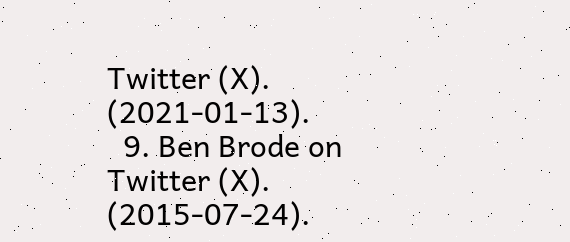Twitter (X). (2021-01-13).
  9. Ben Brode on Twitter (X). (2015-07-24).